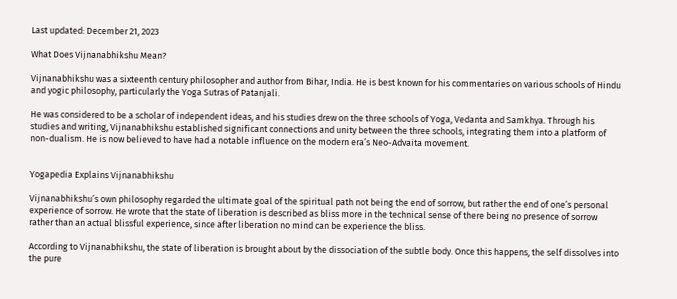Last updated: December 21, 2023

What Does Vijnanabhikshu Mean?

Vijnanabhikshu was a sixteenth century philosopher and author from Bihar, India. He is best known for his commentaries on various schools of Hindu and yogic philosophy, particularly the Yoga Sutras of Patanjali.

He was considered to be a scholar of independent ideas, and his studies drew on the three schools of Yoga, Vedanta and Samkhya. Through his studies and writing, Vijnanabhikshu established significant connections and unity between the three schools, integrating them into a platform of non-dualism. He is now believed to have had a notable influence on the modern era’s Neo-Advaita movement.


Yogapedia Explains Vijnanabhikshu

Vijnanabhikshu’s own philosophy regarded the ultimate goal of the spiritual path not being the end of sorrow, but rather the end of one’s personal experience of sorrow. He wrote that the state of liberation is described as bliss more in the technical sense of there being no presence of sorrow rather than an actual blissful experience, since after liberation no mind can be experience the bliss.

According to Vijnanabhikshu, the state of liberation is brought about by the dissociation of the subtle body. Once this happens, the self dissolves into the pure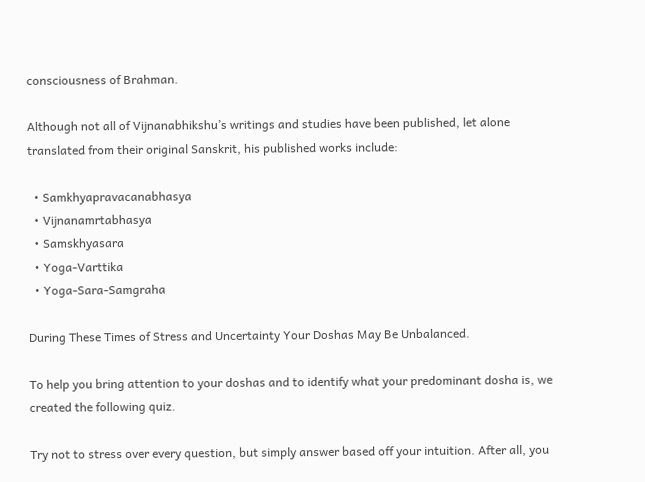consciousness of Brahman.

Although not all of Vijnanabhikshu’s writings and studies have been published, let alone translated from their original Sanskrit, his published works include:

  • Samkhyapravacanabhasya
  • Vijnanamrtabhasya
  • Samskhyasara
  • Yoga-Varttika
  • Yoga-Sara-Samgraha

During These Times of Stress and Uncertainty Your Doshas May Be Unbalanced.

To help you bring attention to your doshas and to identify what your predominant dosha is, we created the following quiz.

Try not to stress over every question, but simply answer based off your intuition. After all, you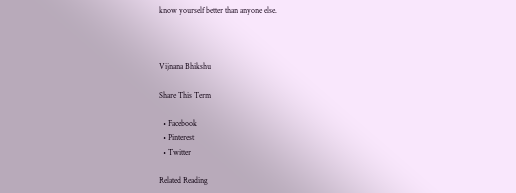know yourself better than anyone else.



Vijnana Bhikshu

Share This Term

  • Facebook
  • Pinterest
  • Twitter

Related Reading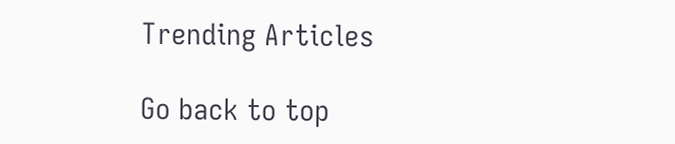Trending Articles

Go back to top